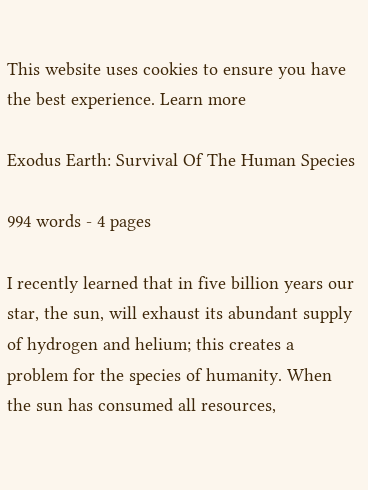This website uses cookies to ensure you have the best experience. Learn more

Exodus Earth: Survival Of The Human Species

994 words - 4 pages

I recently learned that in five billion years our star, the sun, will exhaust its abundant supply of hydrogen and helium; this creates a problem for the species of humanity. When the sun has consumed all resources,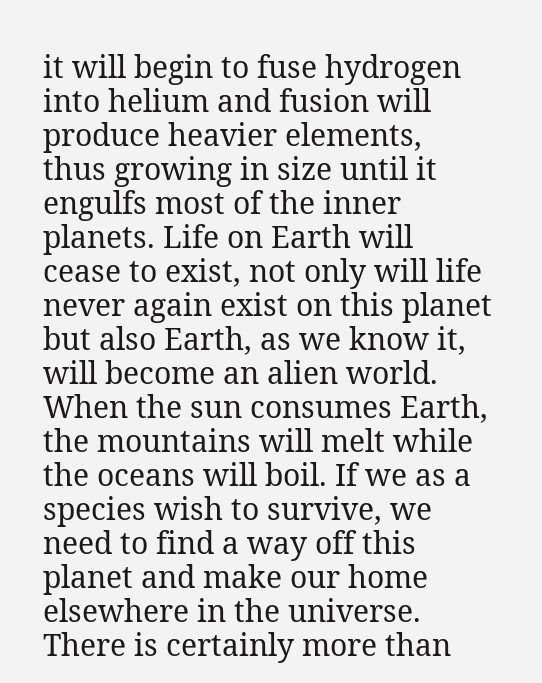it will begin to fuse hydrogen into helium and fusion will produce heavier elements, thus growing in size until it engulfs most of the inner planets. Life on Earth will cease to exist, not only will life never again exist on this planet but also Earth, as we know it, will become an alien world. When the sun consumes Earth, the mountains will melt while the oceans will boil. If we as a species wish to survive, we need to find a way off this planet and make our home elsewhere in the universe. There is certainly more than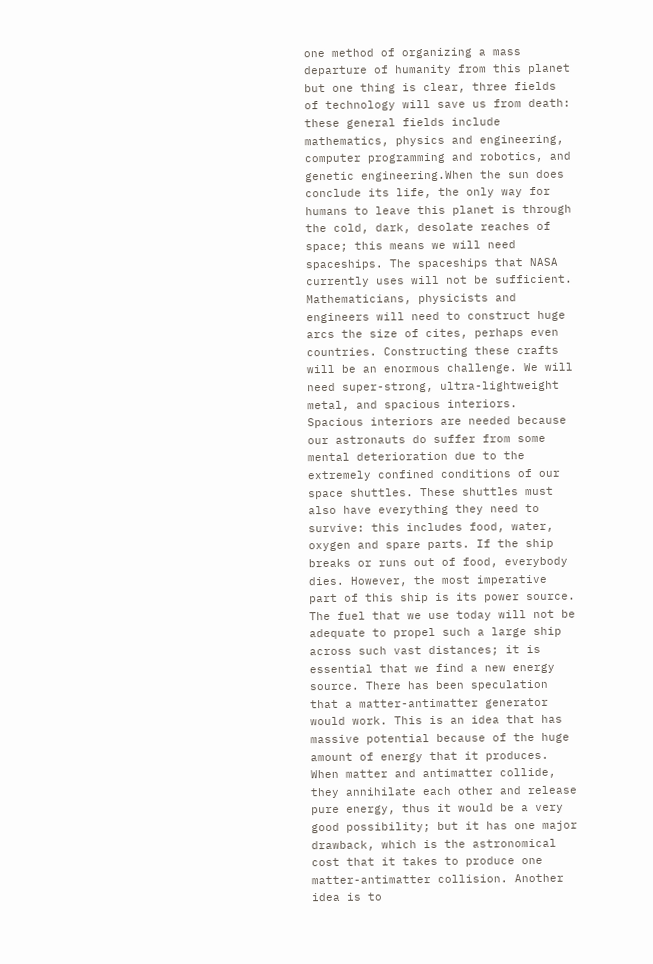one method of organizing a mass departure of humanity from this planet but one thing is clear, three fields of technology will save us from death: these general fields include mathematics, physics and engineering, computer programming and robotics, and genetic engineering.When the sun does conclude its life, the only way for humans to leave this planet is through the cold, dark, desolate reaches of space; this means we will need spaceships. The spaceships that NASA currently uses will not be sufficient. Mathematicians, physicists and engineers will need to construct huge arcs the size of cites, perhaps even countries. Constructing these crafts will be an enormous challenge. We will need super-strong, ultra-lightweight metal, and spacious interiors. Spacious interiors are needed because our astronauts do suffer from some mental deterioration due to the extremely confined conditions of our space shuttles. These shuttles must also have everything they need to survive: this includes food, water, oxygen and spare parts. If the ship breaks or runs out of food, everybody dies. However, the most imperative part of this ship is its power source. The fuel that we use today will not be adequate to propel such a large ship across such vast distances; it is essential that we find a new energy source. There has been speculation that a matter-antimatter generator would work. This is an idea that has massive potential because of the huge amount of energy that it produces. When matter and antimatter collide, they annihilate each other and release pure energy, thus it would be a very good possibility; but it has one major drawback, which is the astronomical cost that it takes to produce one matter-antimatter collision. Another idea is to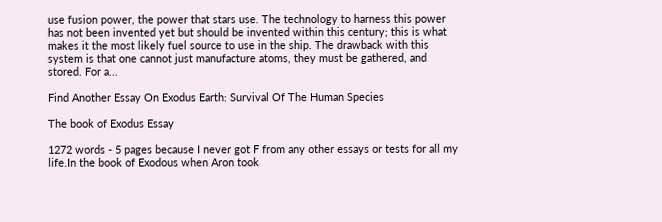use fusion power, the power that stars use. The technology to harness this power has not been invented yet but should be invented within this century; this is what makes it the most likely fuel source to use in the ship. The drawback with this system is that one cannot just manufacture atoms, they must be gathered, and stored. For a...

Find Another Essay On Exodus Earth: Survival Of The Human Species

The book of Exodus Essay

1272 words - 5 pages because I never got F from any other essays or tests for all my life.In the book of Exodous when Aron took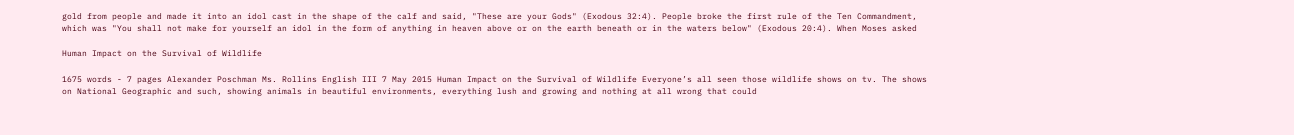gold from people and made it into an idol cast in the shape of the calf and said, "These are your Gods" (Exodous 32:4). People broke the first rule of the Ten Commandment, which was "You shall not make for yourself an idol in the form of anything in heaven above or on the earth beneath or in the waters below" (Exodous 20:4). When Moses asked

Human Impact on the Survival of Wildlife

1675 words - 7 pages Alexander Poschman Ms. Rollins English III 7 May 2015 Human Impact on the Survival of Wildlife Everyone’s all seen those wildlife shows on tv. The shows on National Geographic and such, showing animals in beautiful environments, everything lush and growing and nothing at all wrong that could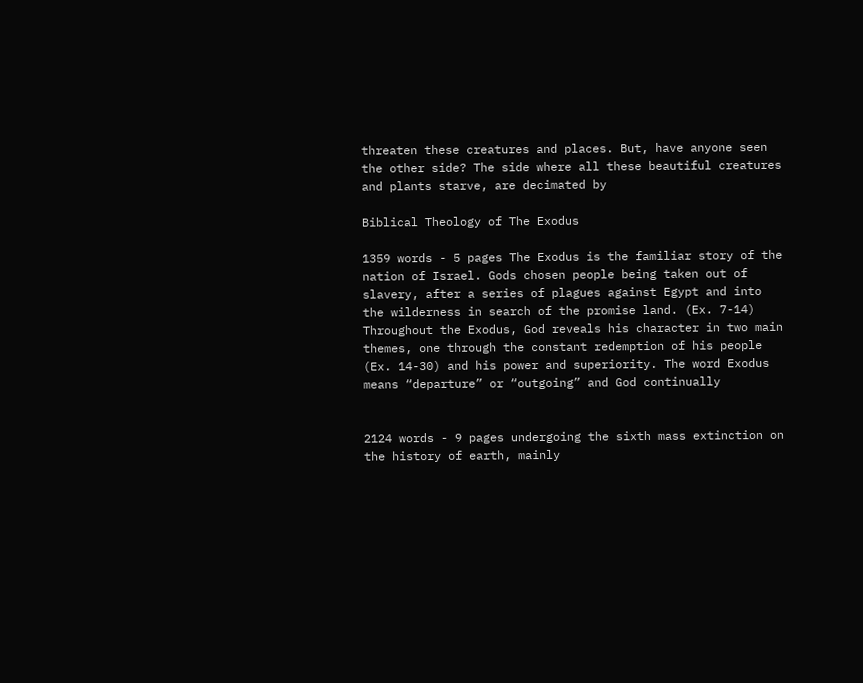threaten these creatures and places. But, have anyone seen the other side? The side where all these beautiful creatures and plants starve, are decimated by

Biblical Theology of The Exodus

1359 words - 5 pages The Exodus is the familiar story of the nation of Israel. Gods chosen people being taken out of slavery, after a series of plagues against Egypt and into the wilderness in search of the promise land. (Ex. 7-14) Throughout the Exodus, God reveals his character in two main themes, one through the constant redemption of his people (Ex. 14-30) and his power and superiority. The word Exodus means “departure” or “outgoing” and God continually


2124 words - 9 pages undergoing the sixth mass extinction on the history of earth, mainly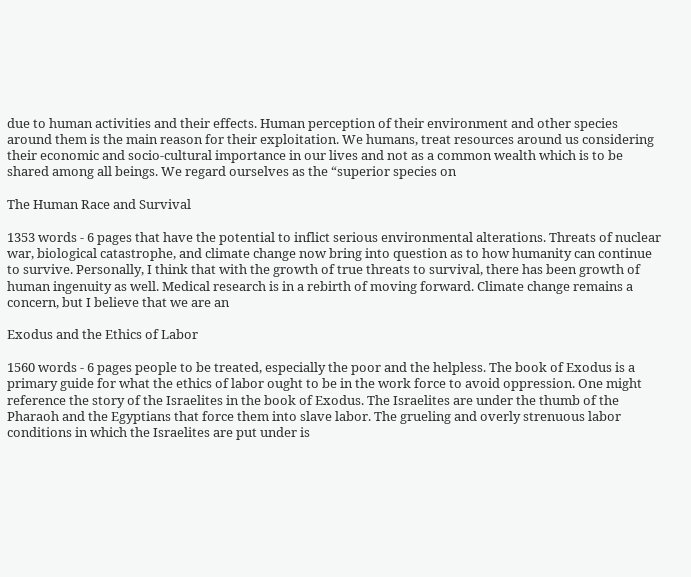due to human activities and their effects. Human perception of their environment and other species around them is the main reason for their exploitation. We humans, treat resources around us considering their economic and socio-cultural importance in our lives and not as a common wealth which is to be shared among all beings. We regard ourselves as the “superior species on

The Human Race and Survival

1353 words - 6 pages that have the potential to inflict serious environmental alterations. Threats of nuclear war, biological catastrophe, and climate change now bring into question as to how humanity can continue to survive. Personally, I think that with the growth of true threats to survival, there has been growth of human ingenuity as well. Medical research is in a rebirth of moving forward. Climate change remains a concern, but I believe that we are an

Exodus and the Ethics of Labor

1560 words - 6 pages people to be treated, especially the poor and the helpless. The book of Exodus is a primary guide for what the ethics of labor ought to be in the work force to avoid oppression. One might reference the story of the Israelites in the book of Exodus. The Israelites are under the thumb of the Pharaoh and the Egyptians that force them into slave labor. The grueling and overly strenuous labor conditions in which the Israelites are put under is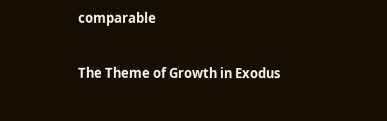comparable

The Theme of Growth in Exodus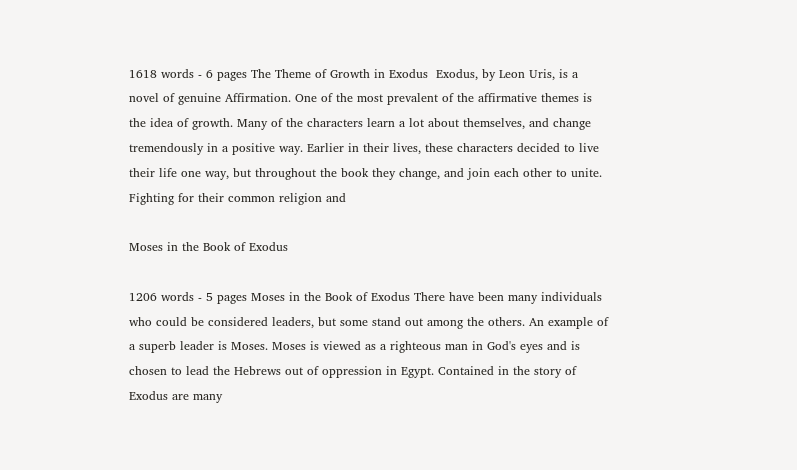1618 words - 6 pages The Theme of Growth in Exodus  Exodus, by Leon Uris, is a novel of genuine Affirmation. One of the most prevalent of the affirmative themes is the idea of growth. Many of the characters learn a lot about themselves, and change tremendously in a positive way. Earlier in their lives, these characters decided to live their life one way, but throughout the book they change, and join each other to unite. Fighting for their common religion and

Moses in the Book of Exodus

1206 words - 5 pages Moses in the Book of Exodus There have been many individuals who could be considered leaders, but some stand out among the others. An example of a superb leader is Moses. Moses is viewed as a righteous man in God's eyes and is chosen to lead the Hebrews out of oppression in Egypt. Contained in the story of Exodus are many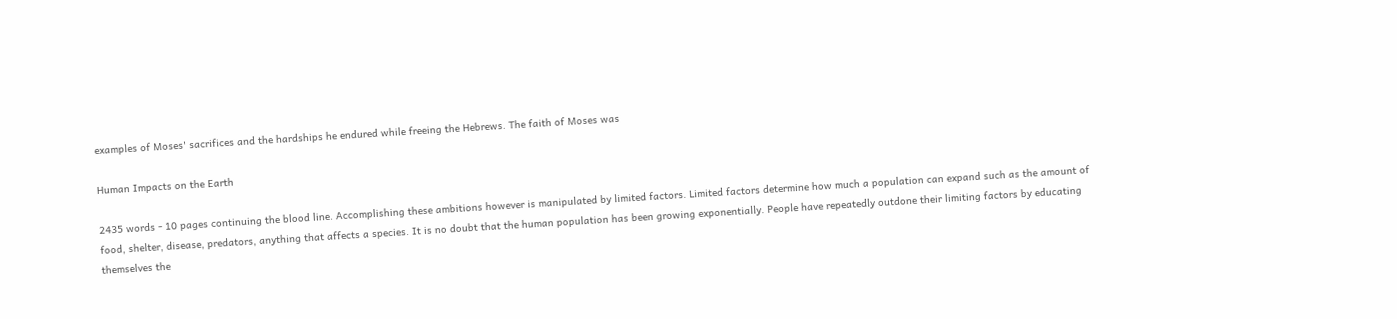examples of Moses' sacrifices and the hardships he endured while freeing the Hebrews. The faith of Moses was

Human Impacts on the Earth

2435 words - 10 pages continuing the blood line. Accomplishing these ambitions however is manipulated by limited factors. Limited factors determine how much a population can expand such as the amount of food, shelter, disease, predators, anything that affects a species. It is no doubt that the human population has been growing exponentially. People have repeatedly outdone their limiting factors by educating themselves the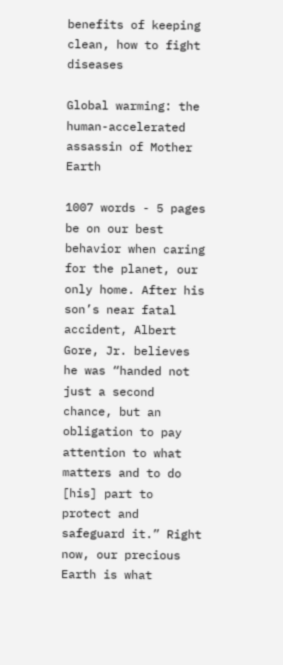benefits of keeping clean, how to fight diseases

Global warming: the human-accelerated assassin of Mother Earth

1007 words - 5 pages be on our best behavior when caring for the planet, our only home. After his son’s near fatal accident, Albert Gore, Jr. believes he was “handed not just a second chance, but an obligation to pay attention to what matters and to do [his] part to protect and safeguard it.” Right now, our precious Earth is what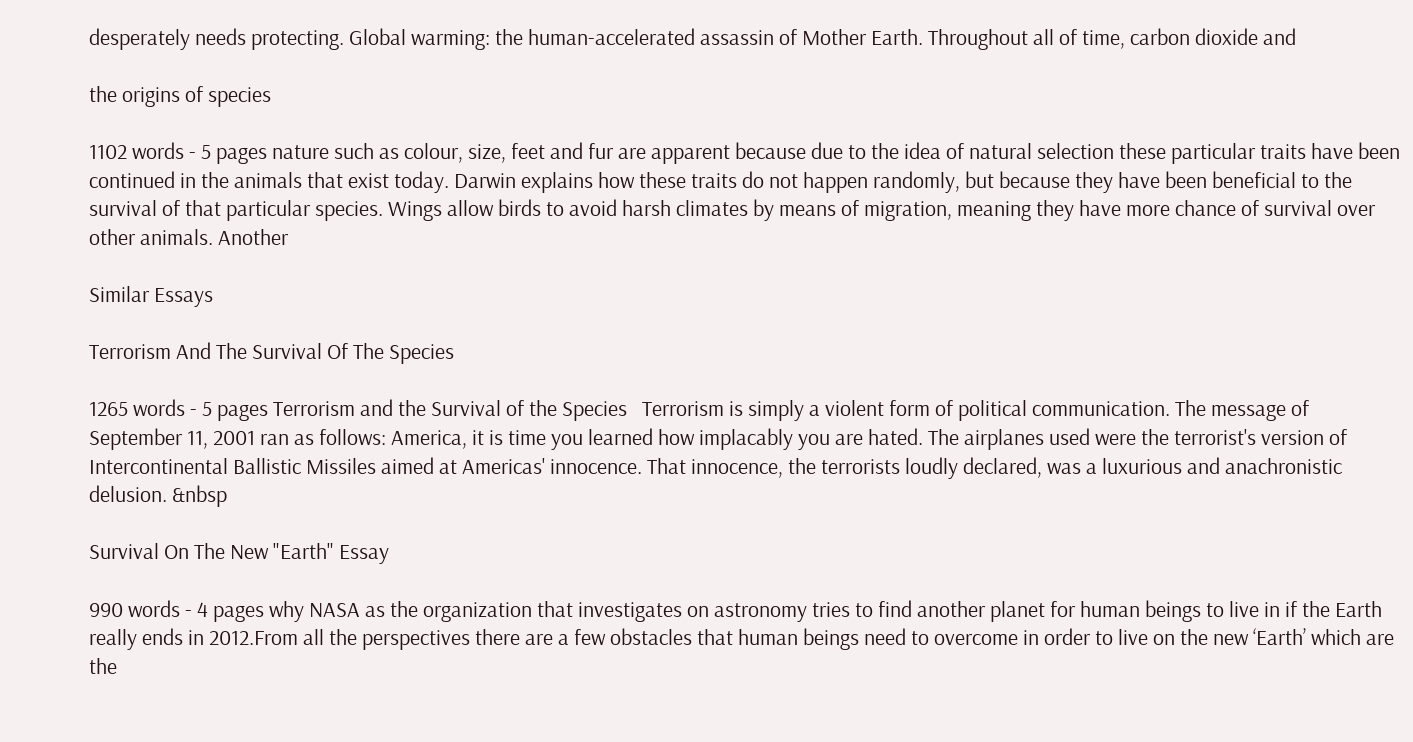desperately needs protecting. Global warming: the human-accelerated assassin of Mother Earth. Throughout all of time, carbon dioxide and

the origins of species

1102 words - 5 pages nature such as colour, size, feet and fur are apparent because due to the idea of natural selection these particular traits have been continued in the animals that exist today. Darwin explains how these traits do not happen randomly, but because they have been beneficial to the survival of that particular species. Wings allow birds to avoid harsh climates by means of migration, meaning they have more chance of survival over other animals. Another

Similar Essays

Terrorism And The Survival Of The Species

1265 words - 5 pages Terrorism and the Survival of the Species   Terrorism is simply a violent form of political communication. The message of September 11, 2001 ran as follows: America, it is time you learned how implacably you are hated. The airplanes used were the terrorist's version of Intercontinental Ballistic Missiles aimed at Americas' innocence. That innocence, the terrorists loudly declared, was a luxurious and anachronistic delusion. &nbsp

Survival On The New "Earth" Essay

990 words - 4 pages why NASA as the organization that investigates on astronomy tries to find another planet for human beings to live in if the Earth really ends in 2012.From all the perspectives there are a few obstacles that human beings need to overcome in order to live on the new ‘Earth’ which are the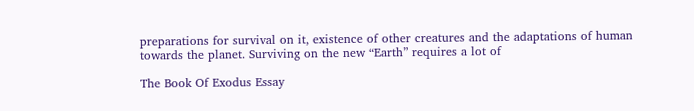preparations for survival on it, existence of other creatures and the adaptations of human towards the planet. Surviving on the new “Earth” requires a lot of

The Book Of Exodus Essay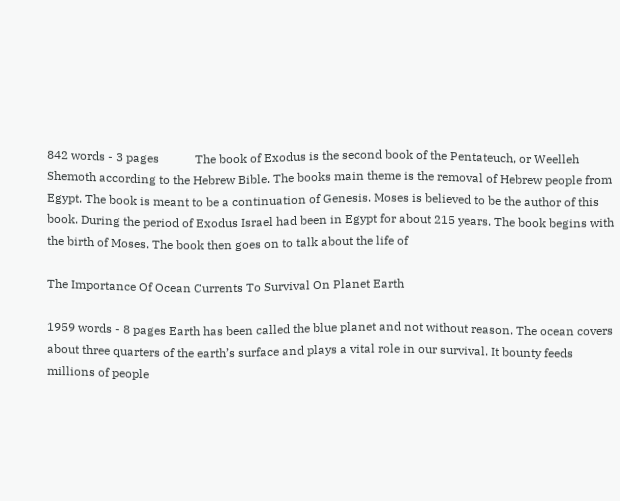842 words - 3 pages            The book of Exodus is the second book of the Pentateuch, or Weelleh Shemoth according to the Hebrew Bible. The books main theme is the removal of Hebrew people from Egypt. The book is meant to be a continuation of Genesis. Moses is believed to be the author of this book. During the period of Exodus Israel had been in Egypt for about 215 years. The book begins with the birth of Moses. The book then goes on to talk about the life of

The Importance Of Ocean Currents To Survival On Planet Earth

1959 words - 8 pages Earth has been called the blue planet and not without reason. The ocean covers about three quarters of the earth’s surface and plays a vital role in our survival. It bounty feeds millions of people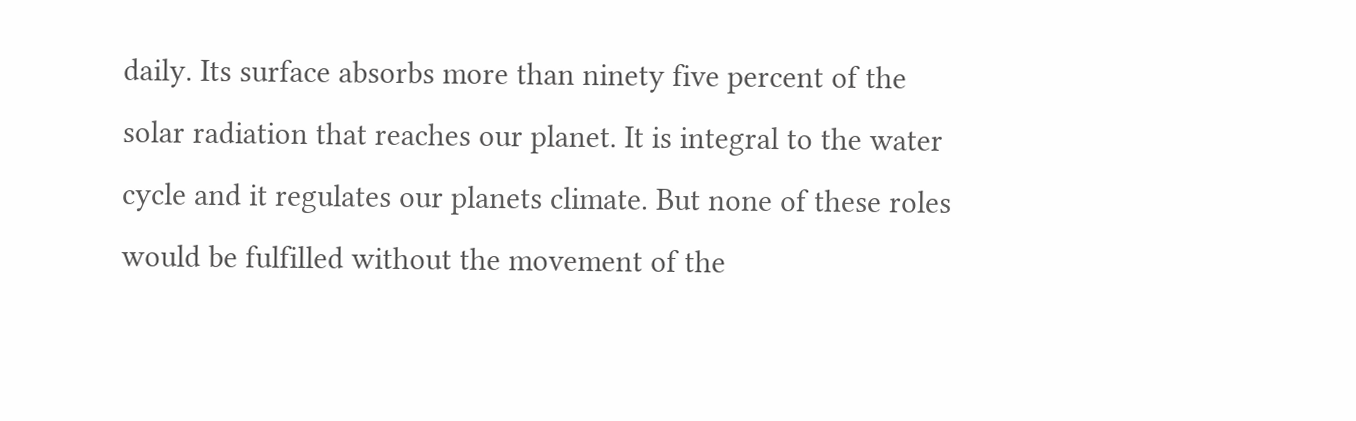daily. Its surface absorbs more than ninety five percent of the solar radiation that reaches our planet. It is integral to the water cycle and it regulates our planets climate. But none of these roles would be fulfilled without the movement of the